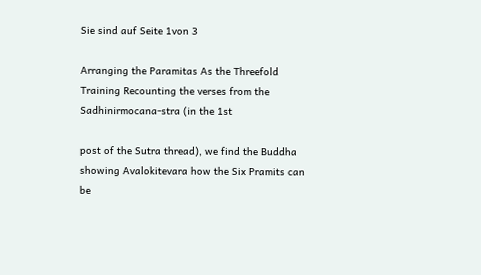Sie sind auf Seite 1von 3

Arranging the Paramitas As the Threefold Training Recounting the verses from the Sadhinirmocana-stra (in the 1st

post of the Sutra thread), we find the Buddha showing Avalokitevara how the Six Pramits can be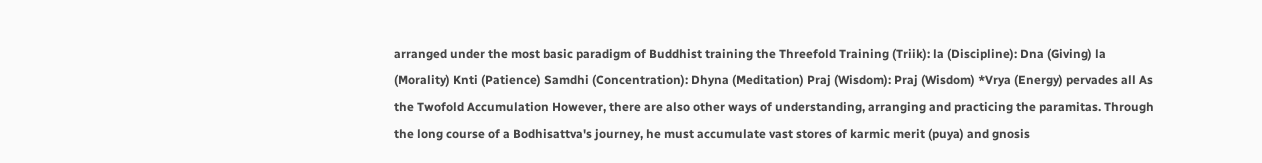arranged under the most basic paradigm of Buddhist training the Threefold Training (Triik): la (Discipline): Dna (Giving) la (Morality) Knti (Patience) Samdhi (Concentration): Dhyna (Meditation) Praj (Wisdom): Praj (Wisdom) *Vrya (Energy) pervades all As the Twofold Accumulation However, there are also other ways of understanding, arranging and practicing the paramitas. Through the long course of a Bodhisattva's journey, he must accumulate vast stores of karmic merit (puya) and gnosis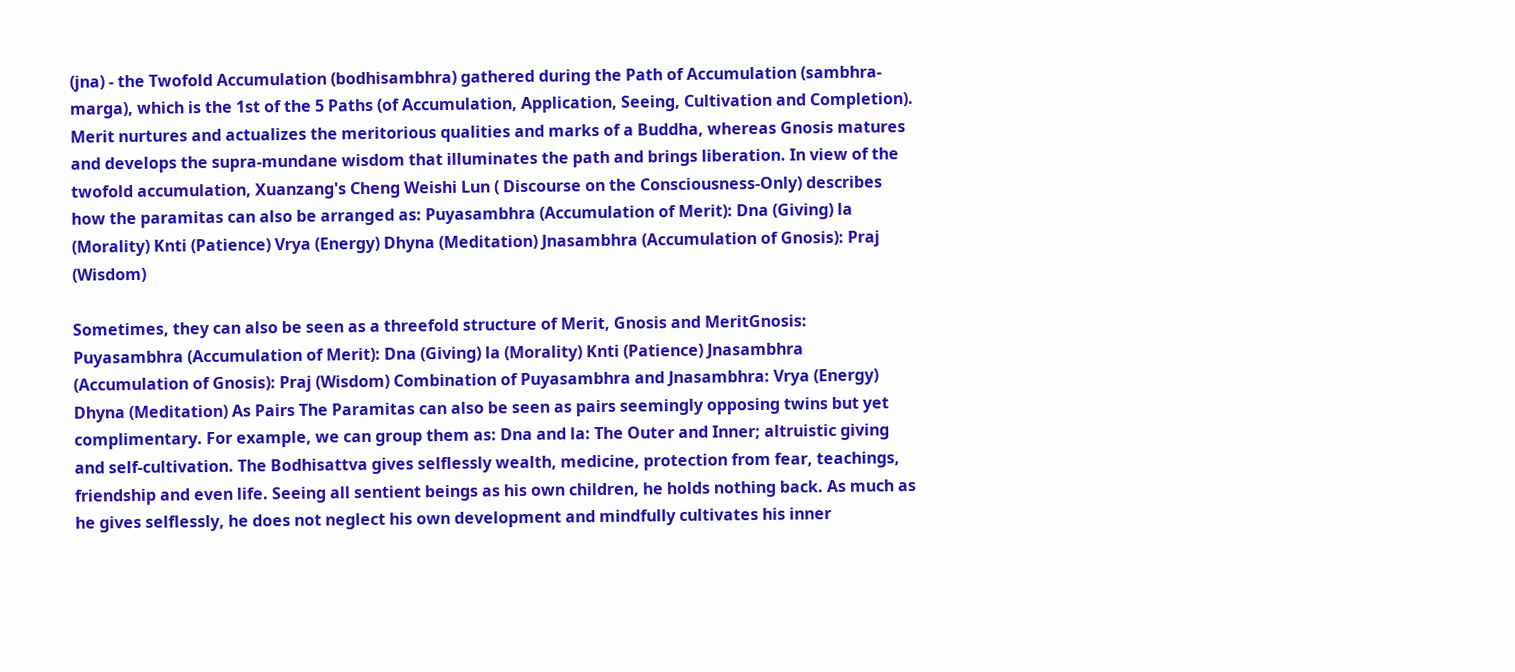(jna) - the Twofold Accumulation (bodhisambhra) gathered during the Path of Accumulation (sambhra-marga), which is the 1st of the 5 Paths (of Accumulation, Application, Seeing, Cultivation and Completion). Merit nurtures and actualizes the meritorious qualities and marks of a Buddha, whereas Gnosis matures and develops the supra-mundane wisdom that illuminates the path and brings liberation. In view of the twofold accumulation, Xuanzang's Cheng Weishi Lun ( Discourse on the Consciousness-Only) describes how the paramitas can also be arranged as: Puyasambhra (Accumulation of Merit): Dna (Giving) la (Morality) Knti (Patience) Vrya (Energy) Dhyna (Meditation) Jnasambhra (Accumulation of Gnosis): Praj (Wisdom)

Sometimes, they can also be seen as a threefold structure of Merit, Gnosis and MeritGnosis: Puyasambhra (Accumulation of Merit): Dna (Giving) la (Morality) Knti (Patience) Jnasambhra (Accumulation of Gnosis): Praj (Wisdom) Combination of Puyasambhra and Jnasambhra: Vrya (Energy) Dhyna (Meditation) As Pairs The Paramitas can also be seen as pairs seemingly opposing twins but yet complimentary. For example, we can group them as: Dna and la: The Outer and Inner; altruistic giving and self-cultivation. The Bodhisattva gives selflessly wealth, medicine, protection from fear, teachings, friendship and even life. Seeing all sentient beings as his own children, he holds nothing back. As much as he gives selflessly, he does not neglect his own development and mindfully cultivates his inner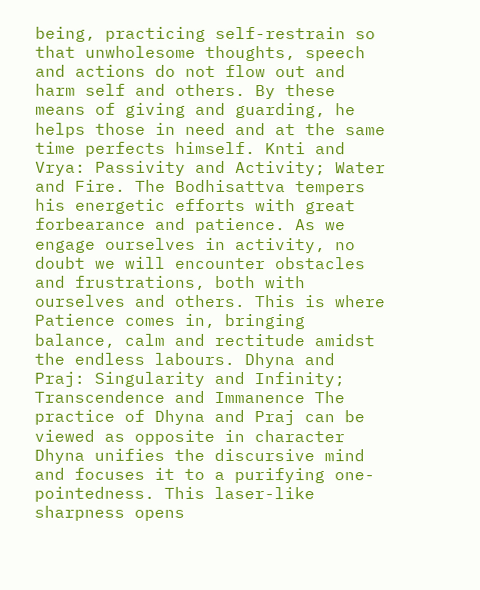being, practicing self-restrain so that unwholesome thoughts, speech and actions do not flow out and harm self and others. By these means of giving and guarding, he helps those in need and at the same time perfects himself. Knti and Vrya: Passivity and Activity; Water and Fire. The Bodhisattva tempers his energetic efforts with great forbearance and patience. As we engage ourselves in activity, no doubt we will encounter obstacles and frustrations, both with ourselves and others. This is where Patience comes in, bringing balance, calm and rectitude amidst the endless labours. Dhyna and Praj: Singularity and Infinity; Transcendence and Immanence The practice of Dhyna and Praj can be viewed as opposite in character Dhyna unifies the discursive mind and focuses it to a purifying one-pointedness. This laser-like sharpness opens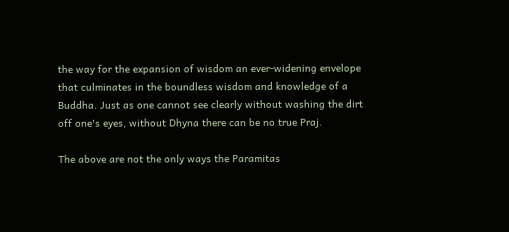the way for the expansion of wisdom an ever-widening envelope that culminates in the boundless wisdom and knowledge of a Buddha. Just as one cannot see clearly without washing the dirt off one's eyes, without Dhyna there can be no true Praj.

The above are not the only ways the Paramitas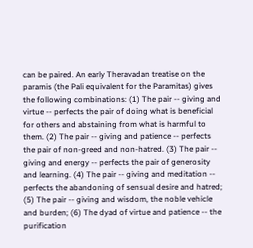can be paired. An early Theravadan treatise on the paramis (the Pali equivalent for the Paramitas) gives the following combinations: (1) The pair -- giving and virtue -- perfects the pair of doing what is beneficial for others and abstaining from what is harmful to them. (2) The pair -- giving and patience -- perfects the pair of non-greed and non-hatred. (3) The pair -- giving and energy -- perfects the pair of generosity and learning. (4) The pair -- giving and meditation -- perfects the abandoning of sensual desire and hatred; (5) The pair -- giving and wisdom, the noble vehicle and burden; (6) The dyad of virtue and patience -- the purification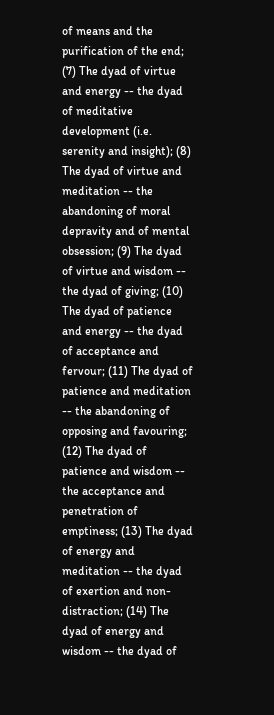of means and the purification of the end; (7) The dyad of virtue and energy -- the dyad of meditative development (i.e. serenity and insight); (8) The dyad of virtue and meditation -- the abandoning of moral depravity and of mental obsession; (9) The dyad of virtue and wisdom -- the dyad of giving; (10) The dyad of patience and energy -- the dyad of acceptance and fervour; (11) The dyad of patience and meditation -- the abandoning of opposing and favouring; (12) The dyad of patience and wisdom -- the acceptance and penetration of emptiness; (13) The dyad of energy and meditation -- the dyad of exertion and non-distraction; (14) The dyad of energy and wisdom -- the dyad of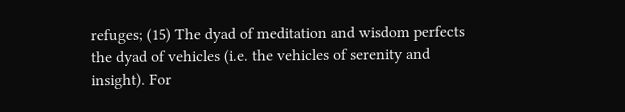refuges; (15) The dyad of meditation and wisdom perfects the dyad of vehicles (i.e. the vehicles of serenity and insight). For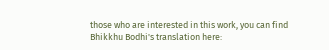those who are interested in this work, you can find Bhikkhu Bodhi's translation here: